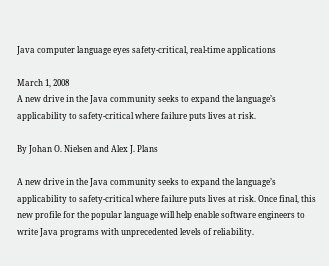Java computer language eyes safety-critical, real-time applications

March 1, 2008
A new drive in the Java community seeks to expand the language’s applicability to safety-critical where failure puts lives at risk.

By Johan O. Nielsen and Alex J. Plans

A new drive in the Java community seeks to expand the language’s applicability to safety-critical where failure puts lives at risk. Once final, this new profile for the popular language will help enable software engineers to write Java programs with unprecedented levels of reliability.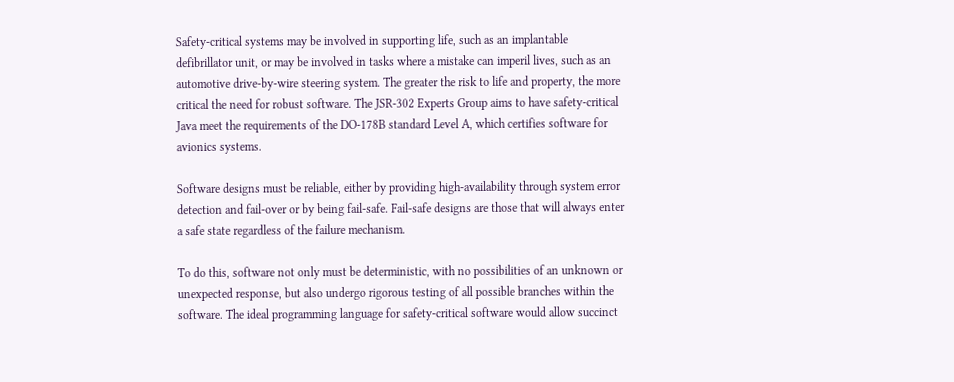Safety-critical systems may be involved in supporting life, such as an implantable defibrillator unit, or may be involved in tasks where a mistake can imperil lives, such as an automotive drive-by-wire steering system. The greater the risk to life and property, the more critical the need for robust software. The JSR-302 Experts Group aims to have safety-critical Java meet the requirements of the DO-178B standard Level A, which certifies software for avionics systems.

Software designs must be reliable, either by providing high-availability through system error detection and fail-over or by being fail-safe. Fail-safe designs are those that will always enter a safe state regardless of the failure mechanism.

To do this, software not only must be deterministic, with no possibilities of an unknown or unexpected response, but also undergo rigorous testing of all possible branches within the software. The ideal programming language for safety-critical software would allow succinct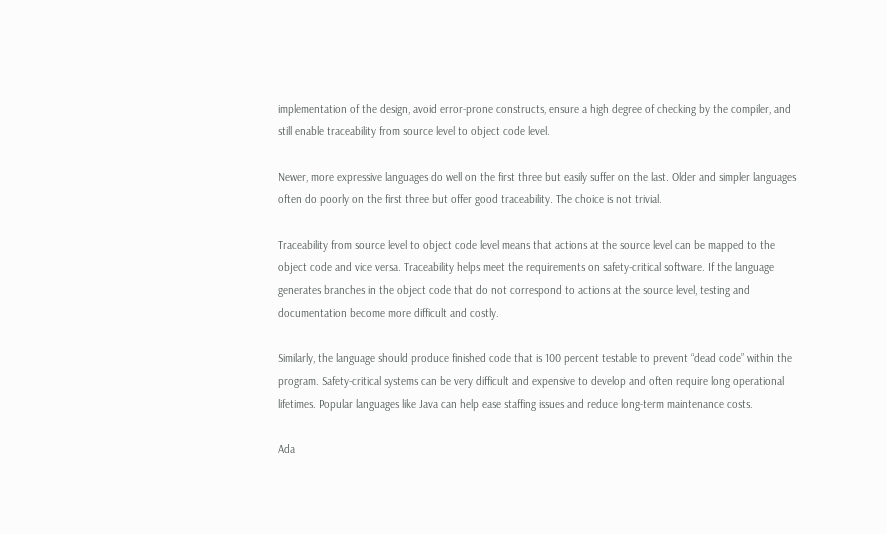implementation of the design, avoid error-prone constructs, ensure a high degree of checking by the compiler, and still enable traceability from source level to object code level.

Newer, more expressive languages do well on the first three but easily suffer on the last. Older and simpler languages often do poorly on the first three but offer good traceability. The choice is not trivial.

Traceability from source level to object code level means that actions at the source level can be mapped to the object code and vice versa. Traceability helps meet the requirements on safety-critical software. If the language generates branches in the object code that do not correspond to actions at the source level, testing and documentation become more difficult and costly.

Similarly, the language should produce finished code that is 100 percent testable to prevent “dead code” within the program. Safety-critical systems can be very difficult and expensive to develop and often require long operational lifetimes. Popular languages like Java can help ease staffing issues and reduce long-term maintenance costs.

Ada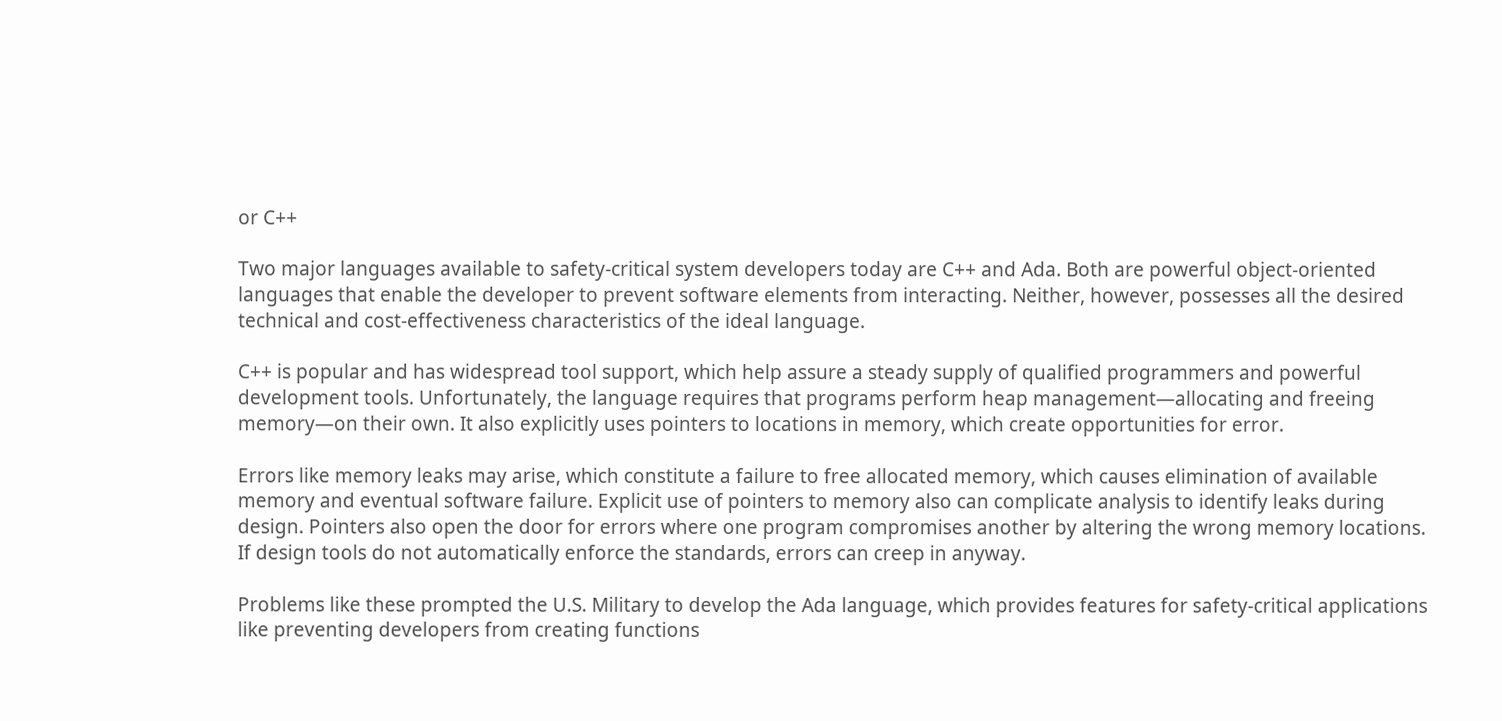or C++

Two major languages available to safety-critical system developers today are C++ and Ada. Both are powerful object-oriented languages that enable the developer to prevent software elements from interacting. Neither, however, possesses all the desired technical and cost-effectiveness characteristics of the ideal language.

C++ is popular and has widespread tool support, which help assure a steady supply of qualified programmers and powerful development tools. Unfortunately, the language requires that programs perform heap management—allocating and freeing memory—on their own. It also explicitly uses pointers to locations in memory, which create opportunities for error.

Errors like memory leaks may arise, which constitute a failure to free allocated memory, which causes elimination of available memory and eventual software failure. Explicit use of pointers to memory also can complicate analysis to identify leaks during design. Pointers also open the door for errors where one program compromises another by altering the wrong memory locations. If design tools do not automatically enforce the standards, errors can creep in anyway.

Problems like these prompted the U.S. Military to develop the Ada language, which provides features for safety-critical applications like preventing developers from creating functions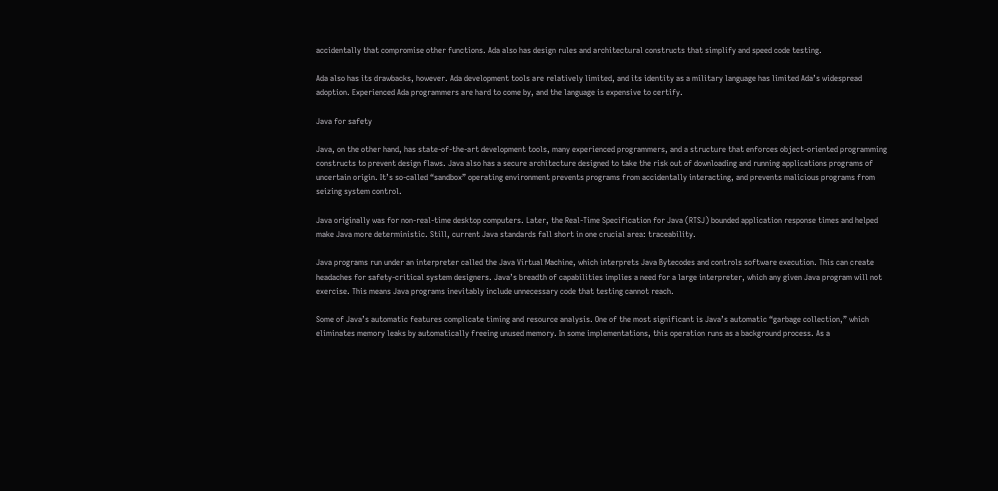accidentally that compromise other functions. Ada also has design rules and architectural constructs that simplify and speed code testing.

Ada also has its drawbacks, however. Ada development tools are relatively limited, and its identity as a military language has limited Ada’s widespread adoption. Experienced Ada programmers are hard to come by, and the language is expensive to certify.

Java for safety

Java, on the other hand, has state-of-the-art development tools, many experienced programmers, and a structure that enforces object-oriented programming constructs to prevent design flaws. Java also has a secure architecture designed to take the risk out of downloading and running applications programs of uncertain origin. It’s so-called “sandbox” operating environment prevents programs from accidentally interacting, and prevents malicious programs from seizing system control.

Java originally was for non-real-time desktop computers. Later, the Real-Time Specification for Java (RTSJ) bounded application response times and helped make Java more deterministic. Still, current Java standards fall short in one crucial area: traceability.

Java programs run under an interpreter called the Java Virtual Machine, which interprets Java Bytecodes and controls software execution. This can create headaches for safety-critical system designers. Java’s breadth of capabilities implies a need for a large interpreter, which any given Java program will not exercise. This means Java programs inevitably include unnecessary code that testing cannot reach.

Some of Java’s automatic features complicate timing and resource analysis. One of the most significant is Java’s automatic “garbage collection,” which eliminates memory leaks by automatically freeing unused memory. In some implementations, this operation runs as a background process. As a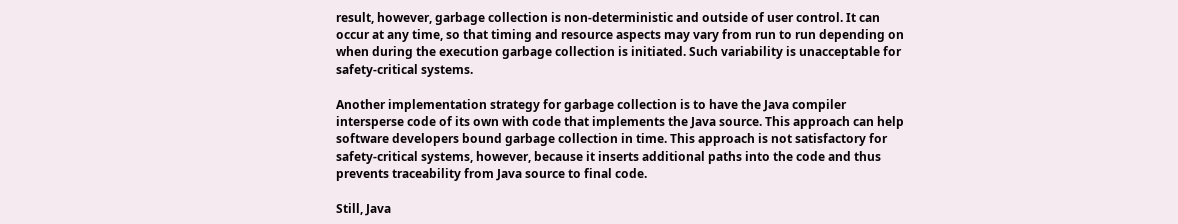result, however, garbage collection is non-deterministic and outside of user control. It can occur at any time, so that timing and resource aspects may vary from run to run depending on when during the execution garbage collection is initiated. Such variability is unacceptable for safety-critical systems.

Another implementation strategy for garbage collection is to have the Java compiler intersperse code of its own with code that implements the Java source. This approach can help software developers bound garbage collection in time. This approach is not satisfactory for safety-critical systems, however, because it inserts additional paths into the code and thus prevents traceability from Java source to final code.

Still, Java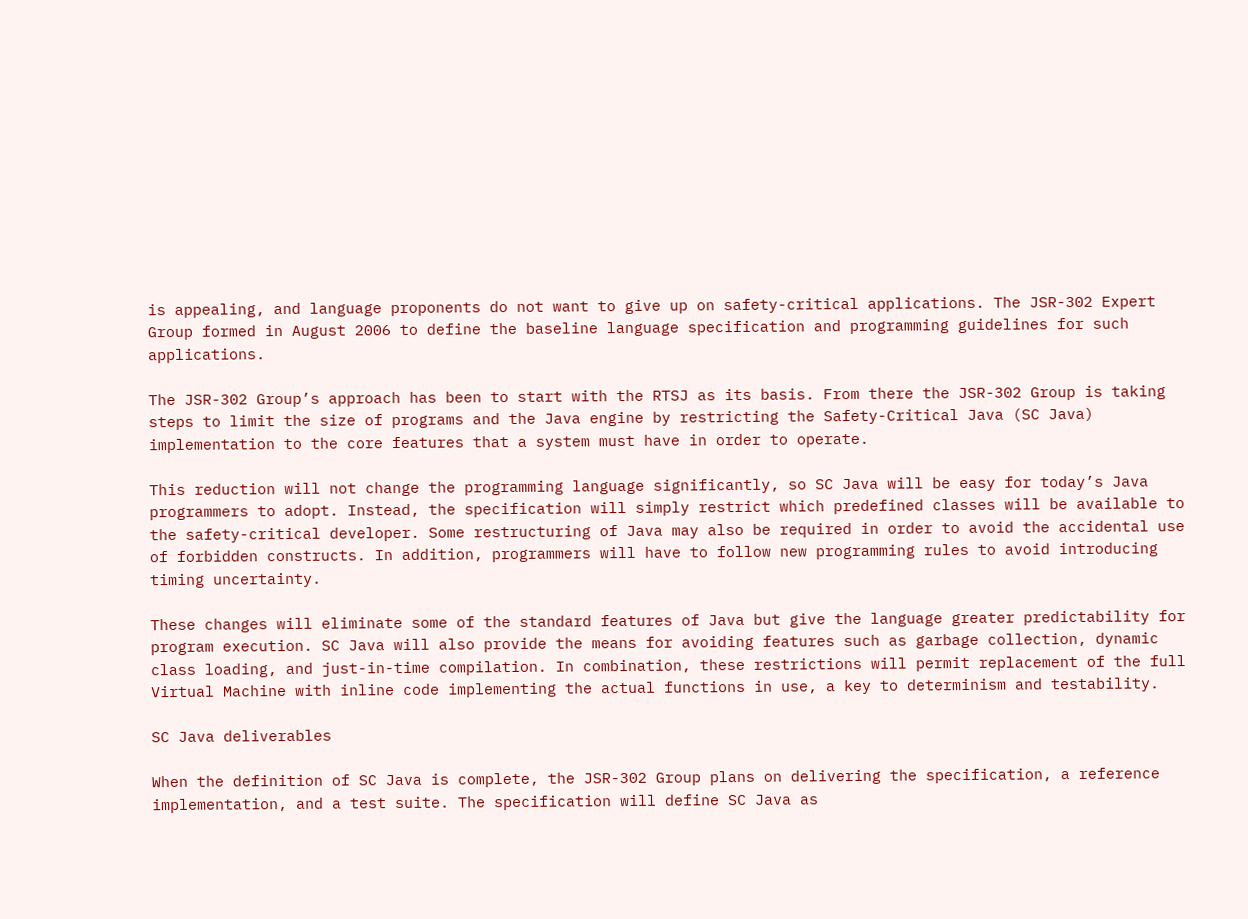is appealing, and language proponents do not want to give up on safety-critical applications. The JSR-302 Expert Group formed in August 2006 to define the baseline language specification and programming guidelines for such applications.

The JSR-302 Group’s approach has been to start with the RTSJ as its basis. From there the JSR-302 Group is taking steps to limit the size of programs and the Java engine by restricting the Safety-Critical Java (SC Java) implementation to the core features that a system must have in order to operate.

This reduction will not change the programming language significantly, so SC Java will be easy for today’s Java programmers to adopt. Instead, the specification will simply restrict which predefined classes will be available to the safety-critical developer. Some restructuring of Java may also be required in order to avoid the accidental use of forbidden constructs. In addition, programmers will have to follow new programming rules to avoid introducing timing uncertainty.

These changes will eliminate some of the standard features of Java but give the language greater predictability for program execution. SC Java will also provide the means for avoiding features such as garbage collection, dynamic class loading, and just-in-time compilation. In combination, these restrictions will permit replacement of the full Virtual Machine with inline code implementing the actual functions in use, a key to determinism and testability.

SC Java deliverables

When the definition of SC Java is complete, the JSR-302 Group plans on delivering the specification, a reference implementation, and a test suite. The specification will define SC Java as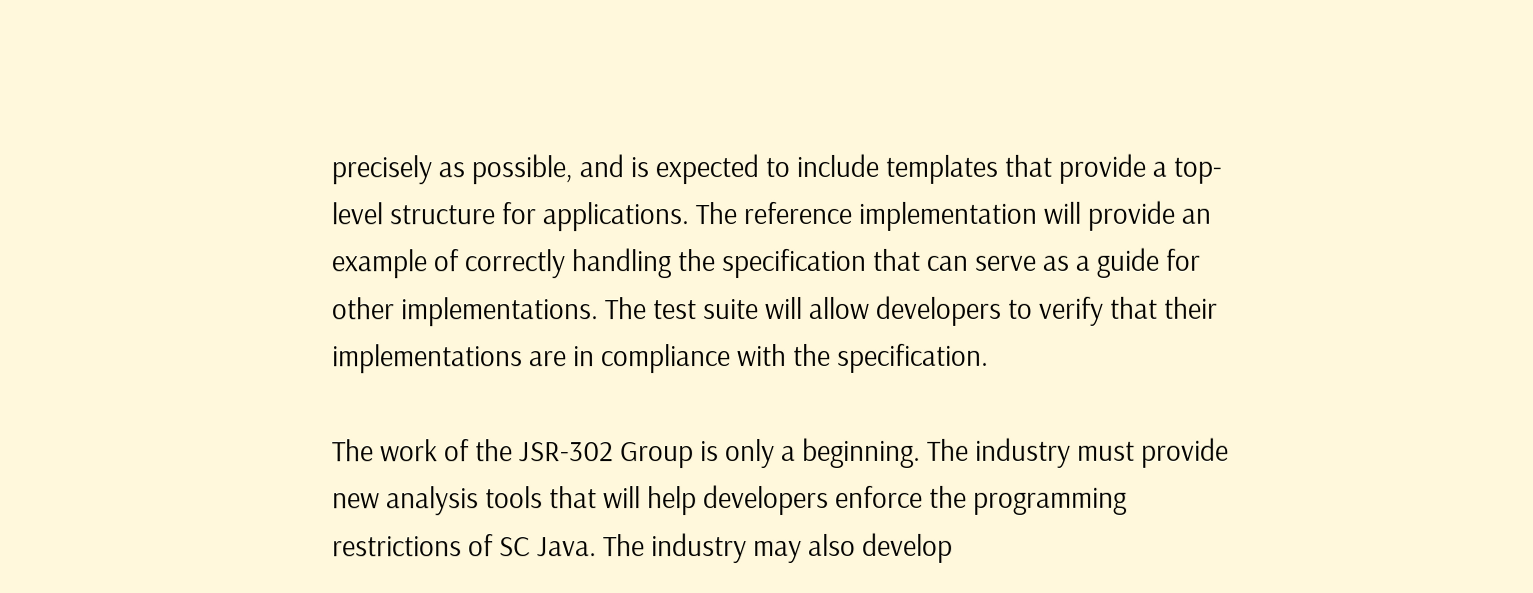precisely as possible, and is expected to include templates that provide a top-level structure for applications. The reference implementation will provide an example of correctly handling the specification that can serve as a guide for other implementations. The test suite will allow developers to verify that their implementations are in compliance with the specification.

The work of the JSR-302 Group is only a beginning. The industry must provide new analysis tools that will help developers enforce the programming restrictions of SC Java. The industry may also develop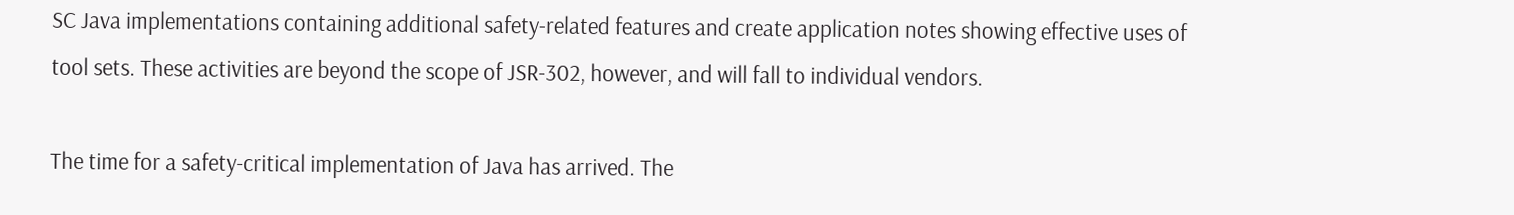SC Java implementations containing additional safety-related features and create application notes showing effective uses of tool sets. These activities are beyond the scope of JSR-302, however, and will fall to individual vendors.

The time for a safety-critical implementation of Java has arrived. The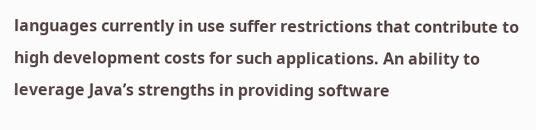languages currently in use suffer restrictions that contribute to high development costs for such applications. An ability to leverage Java’s strengths in providing software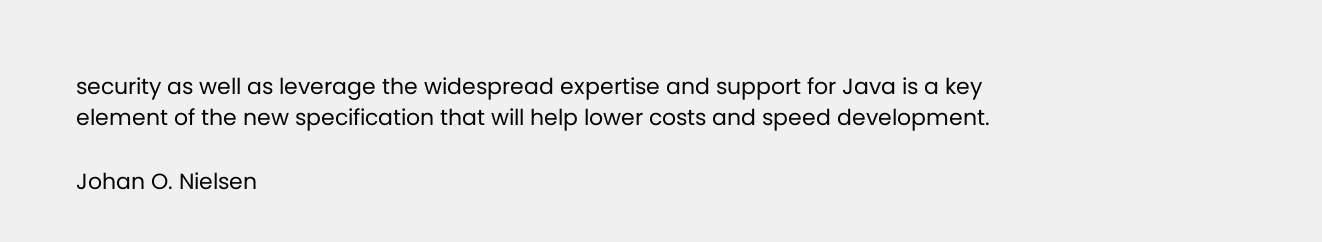security as well as leverage the widespread expertise and support for Java is a key element of the new specification that will help lower costs and speed development.

Johan O. Nielsen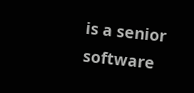is a senior software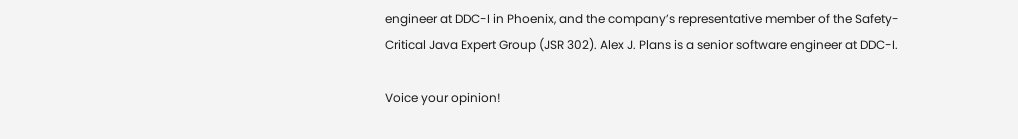engineer at DDC-I in Phoenix, and the company’s representative member of the Safety-Critical Java Expert Group (JSR 302). Alex J. Plans is a senior software engineer at DDC-I.

Voice your opinion!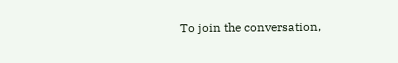To join the conversation,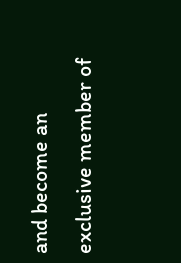and become an exclusive member of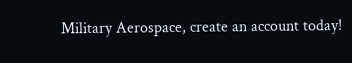Military Aerospace, create an account today!